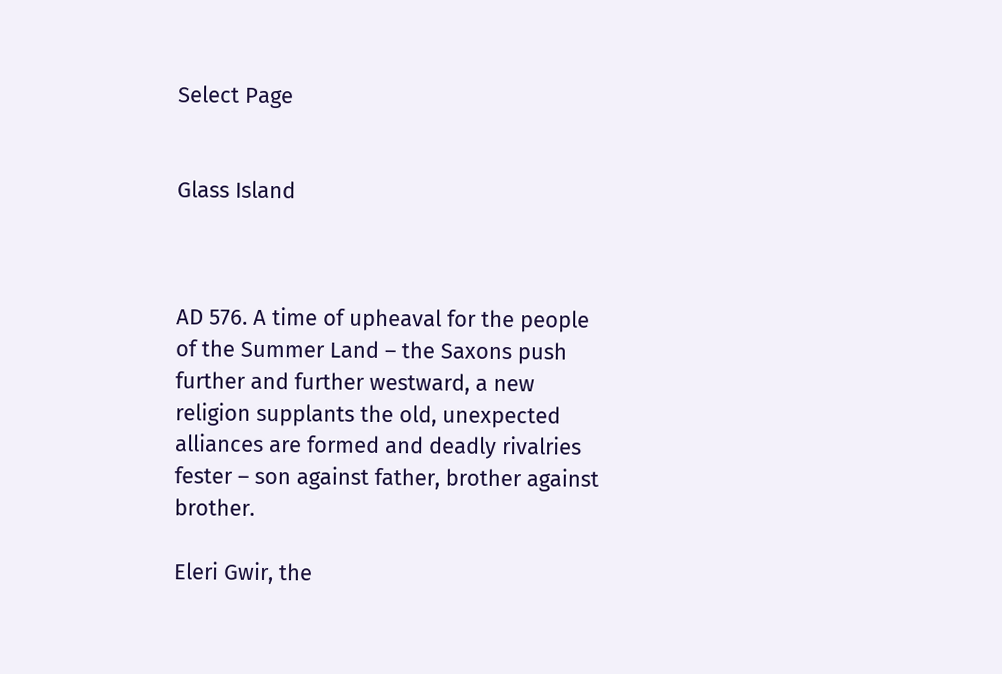Select Page


Glass Island



AD 576. A time of upheaval for the people of the Summer Land – the Saxons push further and further westward, a new religion supplants the old, unexpected alliances are formed and deadly rivalries fester – son against father, brother against brother.

Eleri Gwir, the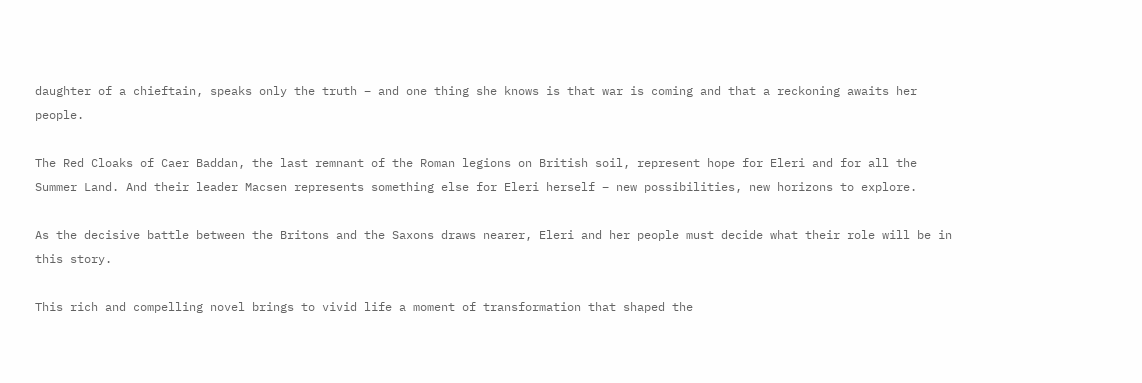daughter of a chieftain, speaks only the truth – and one thing she knows is that war is coming and that a reckoning awaits her people.

The Red Cloaks of Caer Baddan, the last remnant of the Roman legions on British soil, represent hope for Eleri and for all the Summer Land. And their leader Macsen represents something else for Eleri herself – new possibilities, new horizons to explore.

As the decisive battle between the Britons and the Saxons draws nearer, Eleri and her people must decide what their role will be in this story.

This rich and compelling novel brings to vivid life a moment of transformation that shaped the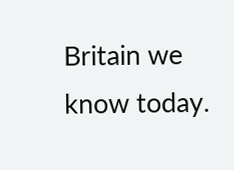Britain we know today.